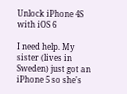Unlock iPhone 4S with iOS 6

I need help. My sister (lives in Sweden) just got an iPhone 5 so she's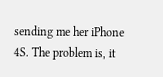sending me her iPhone 4S. The problem is, it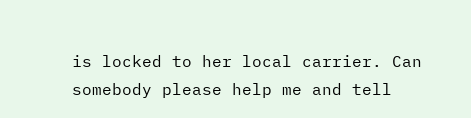is locked to her local carrier. Can somebody please help me and tell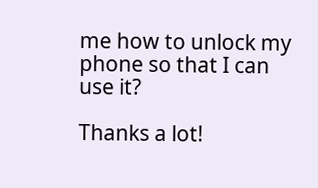me how to unlock my phone so that I can use it?

Thanks a lot!